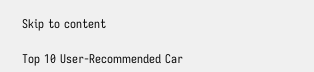Skip to content

Top 10 User-Recommended Car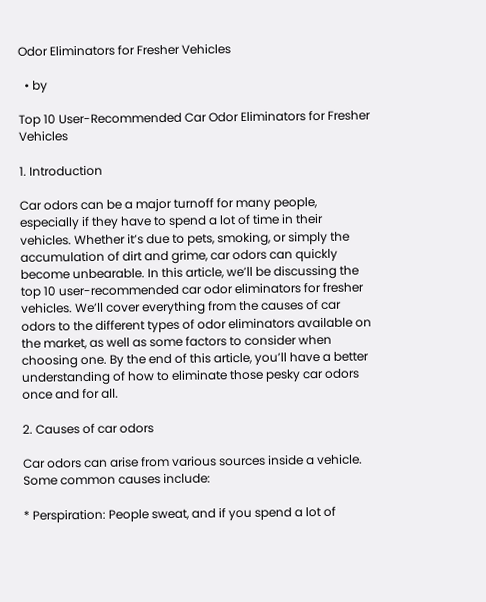Odor Eliminators for Fresher Vehicles

  • by

Top 10 User-Recommended Car Odor Eliminators for Fresher Vehicles

1. Introduction

Car odors can be a major turnoff for many people, especially if they have to spend a lot of time in their vehicles. Whether it’s due to pets, smoking, or simply the accumulation of dirt and grime, car odors can quickly become unbearable. In this article, we’ll be discussing the top 10 user-recommended car odor eliminators for fresher vehicles. We’ll cover everything from the causes of car odors to the different types of odor eliminators available on the market, as well as some factors to consider when choosing one. By the end of this article, you’ll have a better understanding of how to eliminate those pesky car odors once and for all.

2. Causes of car odors

Car odors can arise from various sources inside a vehicle. Some common causes include:

* Perspiration: People sweat, and if you spend a lot of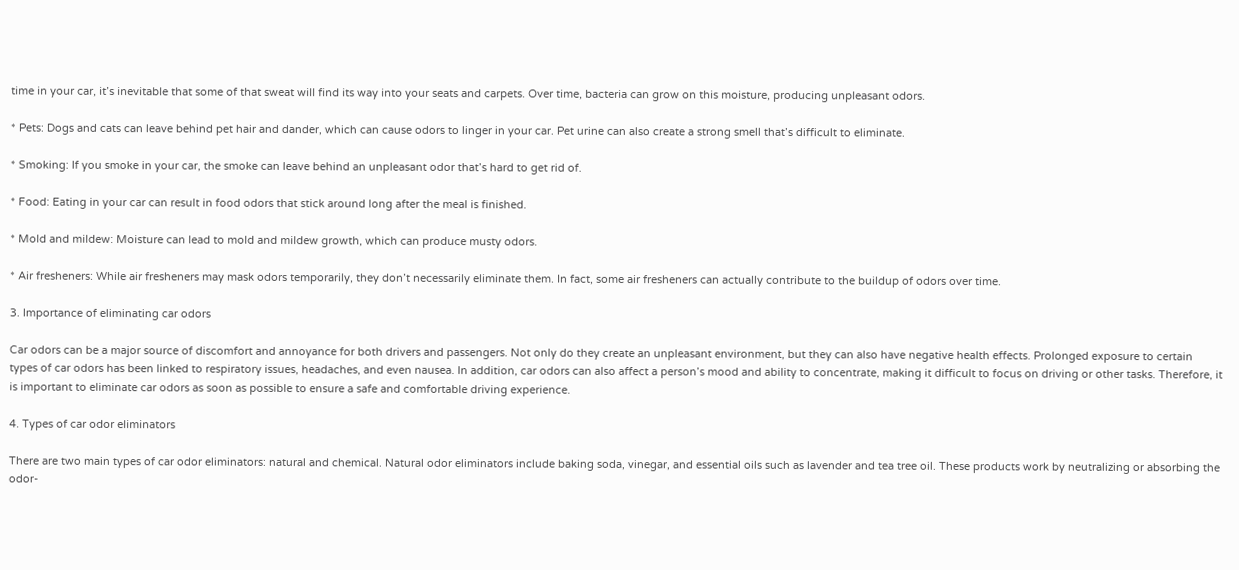time in your car, it’s inevitable that some of that sweat will find its way into your seats and carpets. Over time, bacteria can grow on this moisture, producing unpleasant odors.

* Pets: Dogs and cats can leave behind pet hair and dander, which can cause odors to linger in your car. Pet urine can also create a strong smell that’s difficult to eliminate.

* Smoking: If you smoke in your car, the smoke can leave behind an unpleasant odor that’s hard to get rid of.

* Food: Eating in your car can result in food odors that stick around long after the meal is finished.

* Mold and mildew: Moisture can lead to mold and mildew growth, which can produce musty odors.

* Air fresheners: While air fresheners may mask odors temporarily, they don’t necessarily eliminate them. In fact, some air fresheners can actually contribute to the buildup of odors over time.

3. Importance of eliminating car odors

Car odors can be a major source of discomfort and annoyance for both drivers and passengers. Not only do they create an unpleasant environment, but they can also have negative health effects. Prolonged exposure to certain types of car odors has been linked to respiratory issues, headaches, and even nausea. In addition, car odors can also affect a person’s mood and ability to concentrate, making it difficult to focus on driving or other tasks. Therefore, it is important to eliminate car odors as soon as possible to ensure a safe and comfortable driving experience.

4. Types of car odor eliminators

There are two main types of car odor eliminators: natural and chemical. Natural odor eliminators include baking soda, vinegar, and essential oils such as lavender and tea tree oil. These products work by neutralizing or absorbing the odor-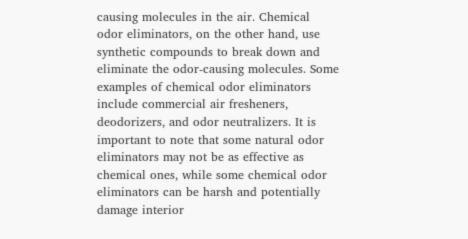causing molecules in the air. Chemical odor eliminators, on the other hand, use synthetic compounds to break down and eliminate the odor-causing molecules. Some examples of chemical odor eliminators include commercial air fresheners, deodorizers, and odor neutralizers. It is important to note that some natural odor eliminators may not be as effective as chemical ones, while some chemical odor eliminators can be harsh and potentially damage interior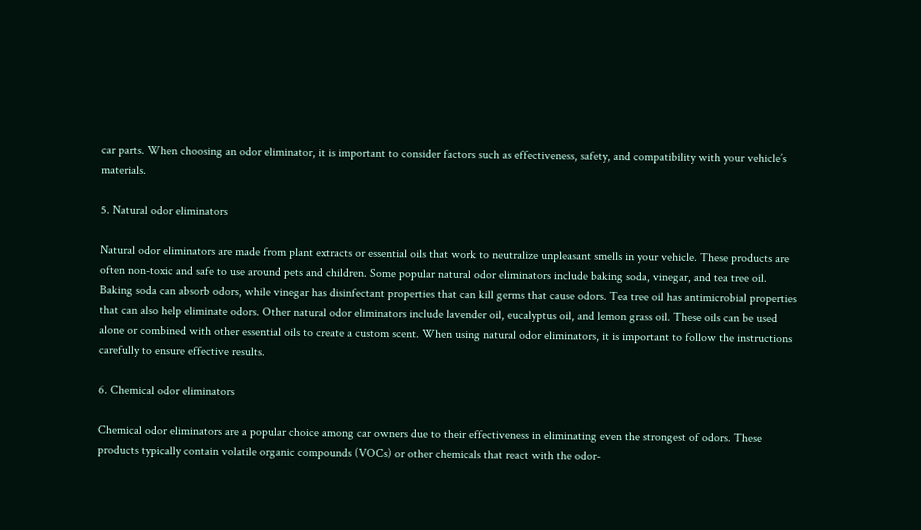car parts. When choosing an odor eliminator, it is important to consider factors such as effectiveness, safety, and compatibility with your vehicle’s materials.

5. Natural odor eliminators

Natural odor eliminators are made from plant extracts or essential oils that work to neutralize unpleasant smells in your vehicle. These products are often non-toxic and safe to use around pets and children. Some popular natural odor eliminators include baking soda, vinegar, and tea tree oil. Baking soda can absorb odors, while vinegar has disinfectant properties that can kill germs that cause odors. Tea tree oil has antimicrobial properties that can also help eliminate odors. Other natural odor eliminators include lavender oil, eucalyptus oil, and lemon grass oil. These oils can be used alone or combined with other essential oils to create a custom scent. When using natural odor eliminators, it is important to follow the instructions carefully to ensure effective results.

6. Chemical odor eliminators

Chemical odor eliminators are a popular choice among car owners due to their effectiveness in eliminating even the strongest of odors. These products typically contain volatile organic compounds (VOCs) or other chemicals that react with the odor-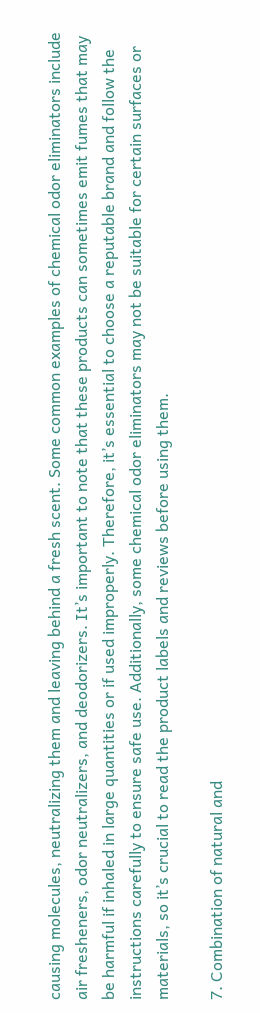causing molecules, neutralizing them and leaving behind a fresh scent. Some common examples of chemical odor eliminators include air fresheners, odor neutralizers, and deodorizers. It’s important to note that these products can sometimes emit fumes that may be harmful if inhaled in large quantities or if used improperly. Therefore, it’s essential to choose a reputable brand and follow the instructions carefully to ensure safe use. Additionally, some chemical odor eliminators may not be suitable for certain surfaces or materials, so it’s crucial to read the product labels and reviews before using them.

7. Combination of natural and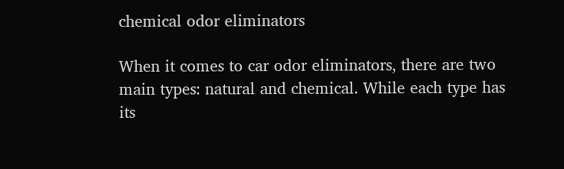chemical odor eliminators

When it comes to car odor eliminators, there are two main types: natural and chemical. While each type has its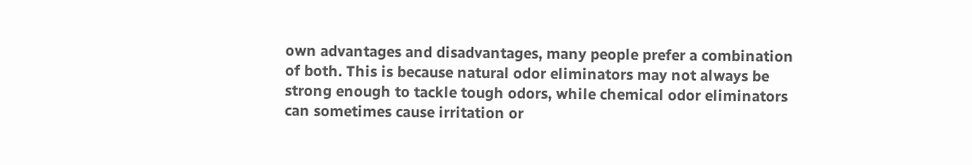own advantages and disadvantages, many people prefer a combination of both. This is because natural odor eliminators may not always be strong enough to tackle tough odors, while chemical odor eliminators can sometimes cause irritation or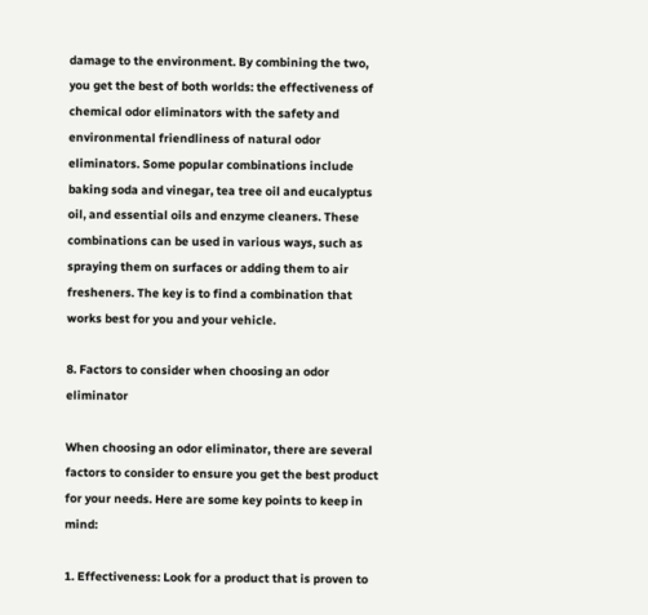damage to the environment. By combining the two, you get the best of both worlds: the effectiveness of chemical odor eliminators with the safety and environmental friendliness of natural odor eliminators. Some popular combinations include baking soda and vinegar, tea tree oil and eucalyptus oil, and essential oils and enzyme cleaners. These combinations can be used in various ways, such as spraying them on surfaces or adding them to air fresheners. The key is to find a combination that works best for you and your vehicle.

8. Factors to consider when choosing an odor eliminator

When choosing an odor eliminator, there are several factors to consider to ensure you get the best product for your needs. Here are some key points to keep in mind:

1. Effectiveness: Look for a product that is proven to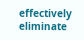effectively eliminate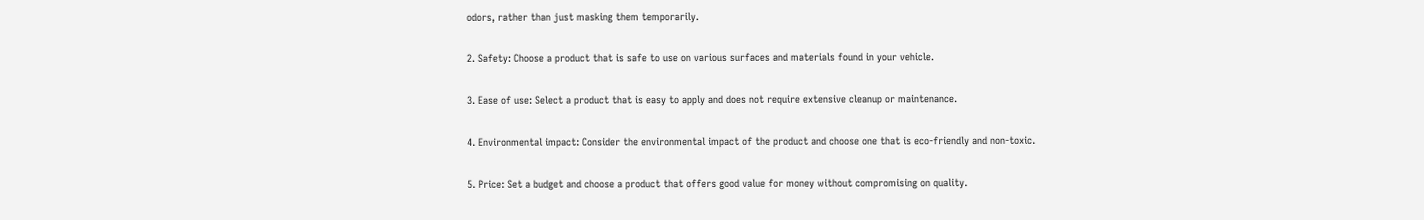odors, rather than just masking them temporarily.

2. Safety: Choose a product that is safe to use on various surfaces and materials found in your vehicle.

3. Ease of use: Select a product that is easy to apply and does not require extensive cleanup or maintenance.

4. Environmental impact: Consider the environmental impact of the product and choose one that is eco-friendly and non-toxic.

5. Price: Set a budget and choose a product that offers good value for money without compromising on quality.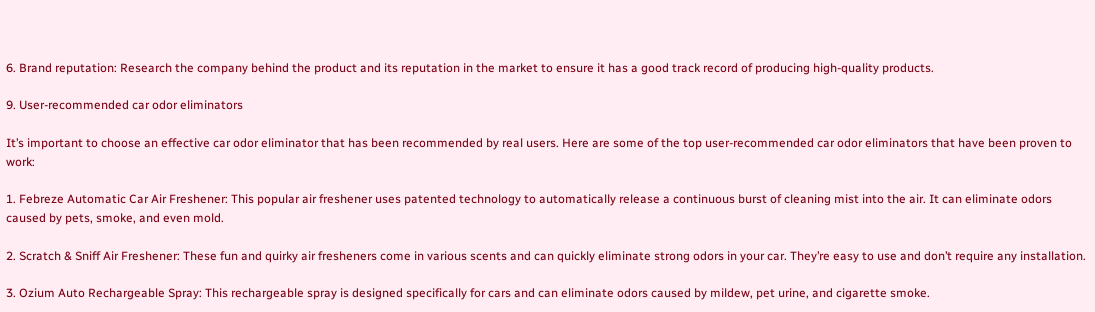6. Brand reputation: Research the company behind the product and its reputation in the market to ensure it has a good track record of producing high-quality products.

9. User-recommended car odor eliminators

It’s important to choose an effective car odor eliminator that has been recommended by real users. Here are some of the top user-recommended car odor eliminators that have been proven to work:

1. Febreze Automatic Car Air Freshener: This popular air freshener uses patented technology to automatically release a continuous burst of cleaning mist into the air. It can eliminate odors caused by pets, smoke, and even mold.

2. Scratch & Sniff Air Freshener: These fun and quirky air fresheners come in various scents and can quickly eliminate strong odors in your car. They’re easy to use and don’t require any installation.

3. Ozium Auto Rechargeable Spray: This rechargeable spray is designed specifically for cars and can eliminate odors caused by mildew, pet urine, and cigarette smoke.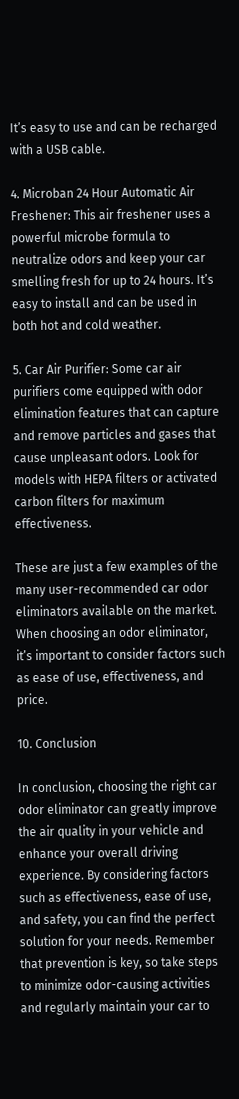It’s easy to use and can be recharged with a USB cable.

4. Microban 24 Hour Automatic Air Freshener: This air freshener uses a powerful microbe formula to neutralize odors and keep your car smelling fresh for up to 24 hours. It’s easy to install and can be used in both hot and cold weather.

5. Car Air Purifier: Some car air purifiers come equipped with odor elimination features that can capture and remove particles and gases that cause unpleasant odors. Look for models with HEPA filters or activated carbon filters for maximum effectiveness.

These are just a few examples of the many user-recommended car odor eliminators available on the market. When choosing an odor eliminator, it’s important to consider factors such as ease of use, effectiveness, and price.

10. Conclusion

In conclusion, choosing the right car odor eliminator can greatly improve the air quality in your vehicle and enhance your overall driving experience. By considering factors such as effectiveness, ease of use, and safety, you can find the perfect solution for your needs. Remember that prevention is key, so take steps to minimize odor-causing activities and regularly maintain your car to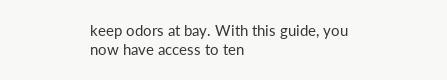keep odors at bay. With this guide, you now have access to ten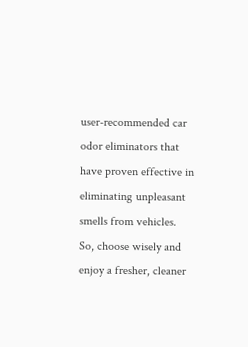user-recommended car odor eliminators that have proven effective in eliminating unpleasant smells from vehicles. So, choose wisely and enjoy a fresher, cleaner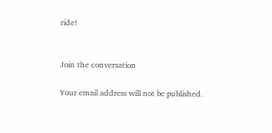ride!


Join the conversation

Your email address will not be published.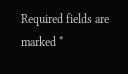Required fields are marked *